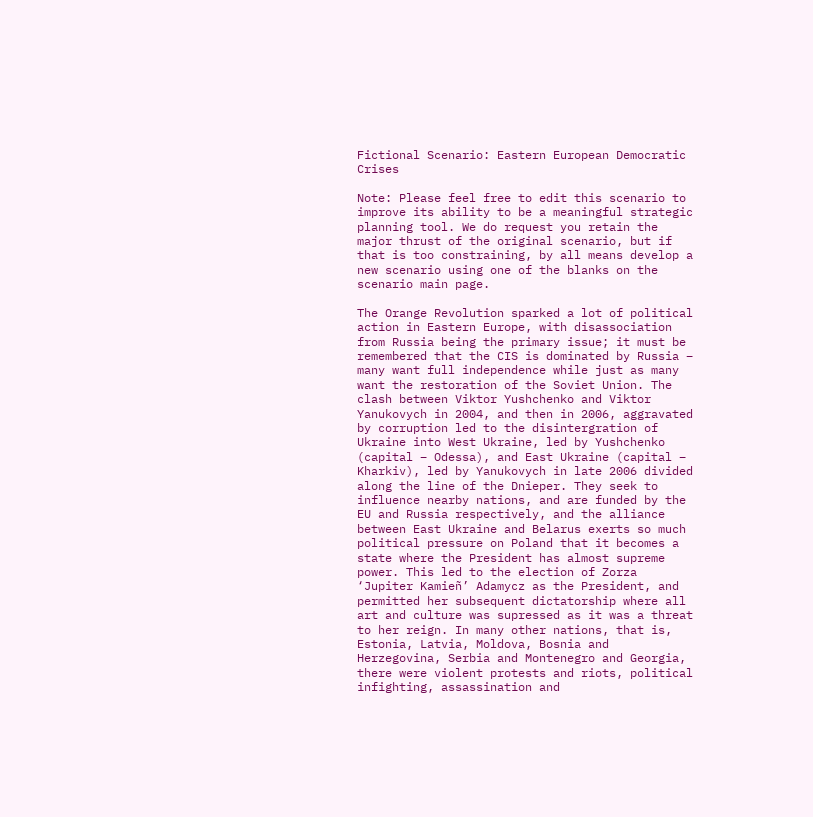Fictional Scenario: Eastern European Democratic Crises

Note: Please feel free to edit this scenario to improve its ability to be a meaningful strategic planning tool. We do request you retain the major thrust of the original scenario, but if that is too constraining, by all means develop a new scenario using one of the blanks on the scenario main page.

The Orange Revolution sparked a lot of political action in Eastern Europe, with disassociation from Russia being the primary issue; it must be remembered that the CIS is dominated by Russia – many want full independence while just as many want the restoration of the Soviet Union. The clash between Viktor Yushchenko and Viktor Yanukovych in 2004, and then in 2006, aggravated by corruption led to the disintergration of Ukraine into West Ukraine, led by Yushchenko (capital – Odessa), and East Ukraine (capital – Kharkiv), led by Yanukovych in late 2006 divided along the line of the Dnieper. They seek to influence nearby nations, and are funded by the EU and Russia respectively, and the alliance between East Ukraine and Belarus exerts so much political pressure on Poland that it becomes a state where the President has almost supreme power. This led to the election of Zorza ‘Jupiter Kamieñ’ Adamycz as the President, and permitted her subsequent dictatorship where all art and culture was supressed as it was a threat to her reign. In many other nations, that is, Estonia, Latvia, Moldova, Bosnia and Herzegovina, Serbia and Montenegro and Georgia, there were violent protests and riots, political infighting, assassination and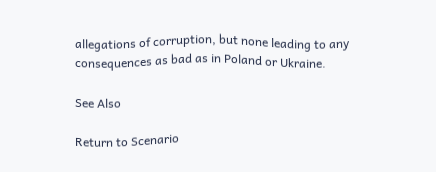allegations of corruption, but none leading to any consequences as bad as in Poland or Ukraine.

See Also

Return to Scenario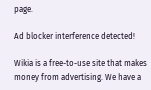page.

Ad blocker interference detected!

Wikia is a free-to-use site that makes money from advertising. We have a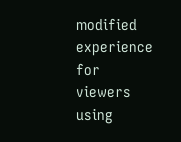modified experience for viewers using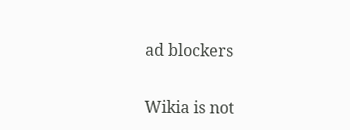ad blockers

Wikia is not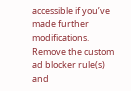accessible if you’ve made further modifications. Remove the custom ad blocker rule(s) and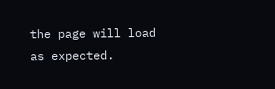the page will load as expected.